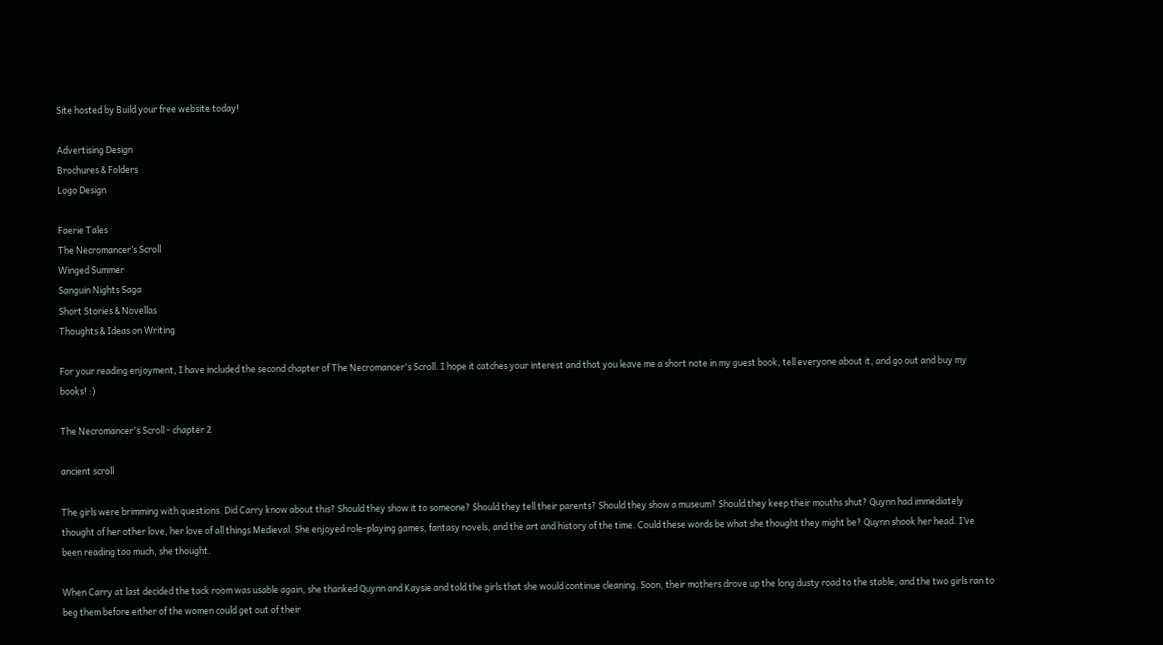Site hosted by Build your free website today!

Advertising Design
Brochures & Folders
Logo Design

Faerie Tales
The Necromancer’s Scroll
Winged Summer
Sanguin Nights Saga
Short Stories & Novellas
Thoughts & Ideas on Writing

For your reading enjoyment, I have included the second chapter of The Necromancer's Scroll. I hope it catches your interest and that you leave me a short note in my guest book, tell everyone about it, and go out and buy my books! :)

The Necromancer's Scroll - chapter 2

ancient scroll

The girls were brimming with questions. Did Carry know about this? Should they show it to someone? Should they tell their parents? Should they show a museum? Should they keep their mouths shut? Quynn had immediately thought of her other love, her love of all things Medieval. She enjoyed role-playing games, fantasy novels, and the art and history of the time. Could these words be what she thought they might be? Quynn shook her head. I’ve been reading too much, she thought.

When Carry at last decided the tack room was usable again, she thanked Quynn and Kaysie and told the girls that she would continue cleaning. Soon, their mothers drove up the long dusty road to the stable, and the two girls ran to beg them before either of the women could get out of their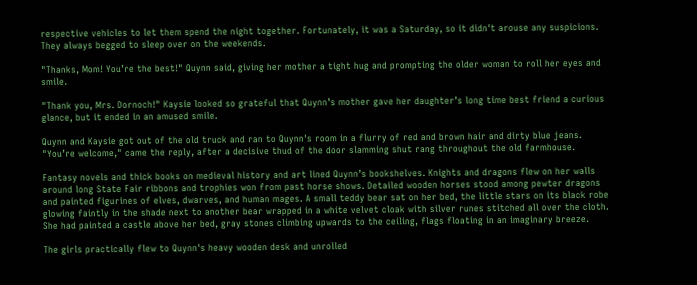respective vehicles to let them spend the night together. Fortunately, it was a Saturday, so it didn't arouse any suspicions. They always begged to sleep over on the weekends.

"Thanks, Mom! You’re the best!" Quynn said, giving her mother a tight hug and prompting the older woman to roll her eyes and smile.

"Thank you, Mrs. Dornoch!" Kaysie looked so grateful that Quynn’s mother gave her daughter’s long time best friend a curious glance, but it ended in an amused smile.

Quynn and Kaysie got out of the old truck and ran to Quynn's room in a flurry of red and brown hair and dirty blue jeans. "You’re welcome," came the reply, after a decisive thud of the door slamming shut rang throughout the old farmhouse.

Fantasy novels and thick books on medieval history and art lined Quynn’s bookshelves. Knights and dragons flew on her walls around long State Fair ribbons and trophies won from past horse shows. Detailed wooden horses stood among pewter dragons and painted figurines of elves, dwarves, and human mages. A small teddy bear sat on her bed, the little stars on its black robe glowing faintly in the shade next to another bear wrapped in a white velvet cloak with silver runes stitched all over the cloth. She had painted a castle above her bed, gray stones climbing upwards to the ceiling, flags floating in an imaginary breeze.

The girls practically flew to Quynn's heavy wooden desk and unrolled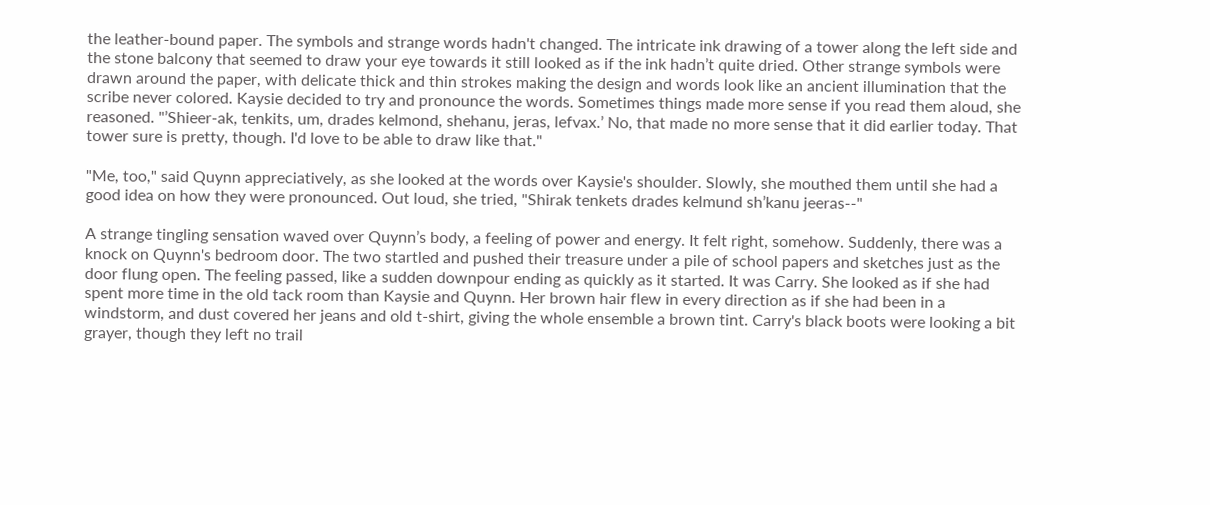the leather-bound paper. The symbols and strange words hadn't changed. The intricate ink drawing of a tower along the left side and the stone balcony that seemed to draw your eye towards it still looked as if the ink hadn’t quite dried. Other strange symbols were drawn around the paper, with delicate thick and thin strokes making the design and words look like an ancient illumination that the scribe never colored. Kaysie decided to try and pronounce the words. Sometimes things made more sense if you read them aloud, she reasoned. "’Shieer-ak, tenkits, um, drades kelmond, shehanu, jeras, lefvax.’ No, that made no more sense that it did earlier today. That tower sure is pretty, though. I'd love to be able to draw like that."

"Me, too," said Quynn appreciatively, as she looked at the words over Kaysie's shoulder. Slowly, she mouthed them until she had a good idea on how they were pronounced. Out loud, she tried, "Shirak tenkets drades kelmund sh’kanu jeeras--"

A strange tingling sensation waved over Quynn’s body, a feeling of power and energy. It felt right, somehow. Suddenly, there was a knock on Quynn's bedroom door. The two startled and pushed their treasure under a pile of school papers and sketches just as the door flung open. The feeling passed, like a sudden downpour ending as quickly as it started. It was Carry. She looked as if she had spent more time in the old tack room than Kaysie and Quynn. Her brown hair flew in every direction as if she had been in a windstorm, and dust covered her jeans and old t-shirt, giving the whole ensemble a brown tint. Carry's black boots were looking a bit grayer, though they left no trail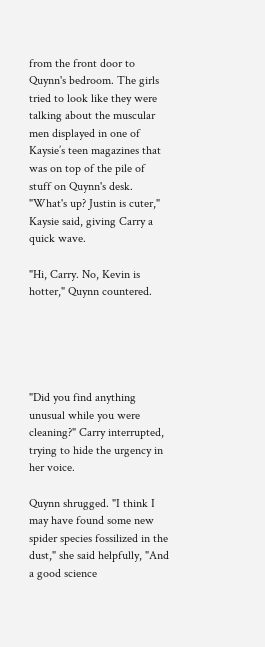from the front door to Quynn's bedroom. The girls tried to look like they were talking about the muscular men displayed in one of Kaysie’s teen magazines that was on top of the pile of stuff on Quynn's desk. "What's up? Justin is cuter," Kaysie said, giving Carry a quick wave.

"Hi, Carry. No, Kevin is hotter," Quynn countered.





"Did you find anything unusual while you were cleaning?" Carry interrupted, trying to hide the urgency in her voice.

Quynn shrugged. "I think I may have found some new spider species fossilized in the dust," she said helpfully, "And a good science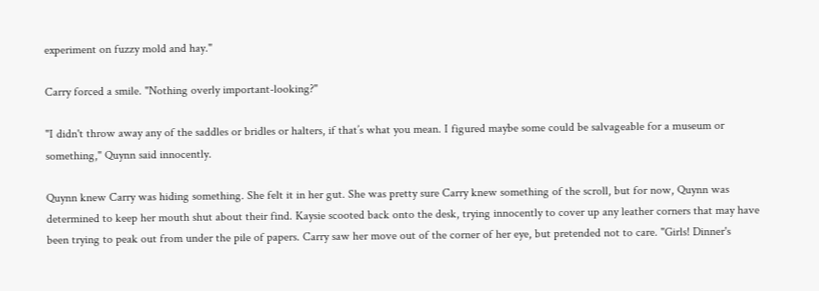experiment on fuzzy mold and hay."

Carry forced a smile. "Nothing overly important-looking?"

"I didn't throw away any of the saddles or bridles or halters, if that’s what you mean. I figured maybe some could be salvageable for a museum or something," Quynn said innocently.

Quynn knew Carry was hiding something. She felt it in her gut. She was pretty sure Carry knew something of the scroll, but for now, Quynn was determined to keep her mouth shut about their find. Kaysie scooted back onto the desk, trying innocently to cover up any leather corners that may have been trying to peak out from under the pile of papers. Carry saw her move out of the corner of her eye, but pretended not to care. "Girls! Dinner's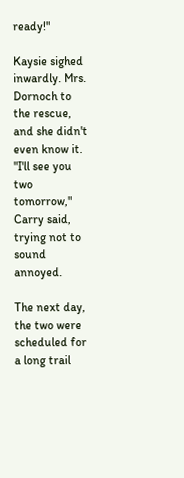ready!"

Kaysie sighed inwardly. Mrs. Dornoch to the rescue, and she didn't even know it. "I'll see you two tomorrow," Carry said, trying not to sound annoyed.

The next day, the two were scheduled for a long trail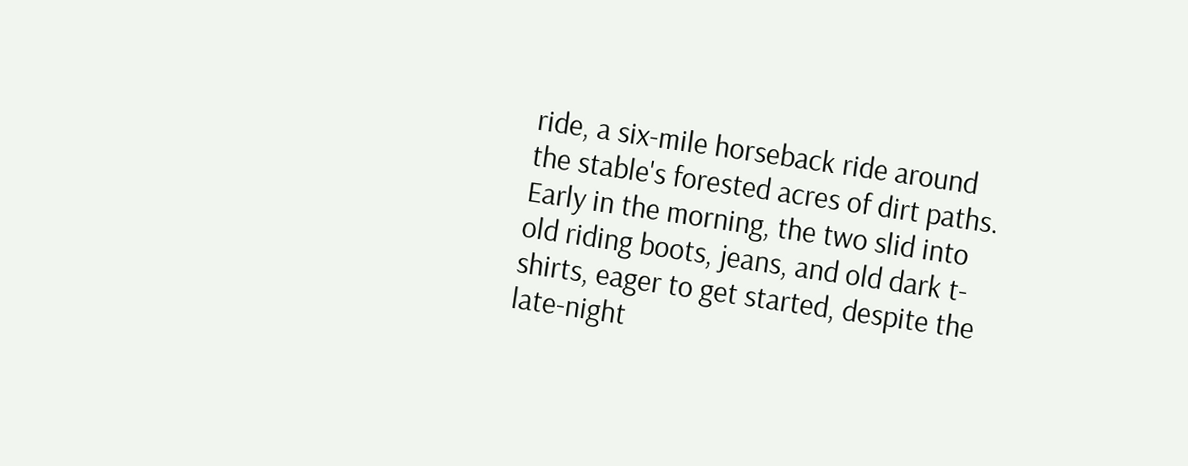ride, a six-mile horseback ride around the stable's forested acres of dirt paths. Early in the morning, the two slid into old riding boots, jeans, and old dark t-shirts, eager to get started, despite the late-night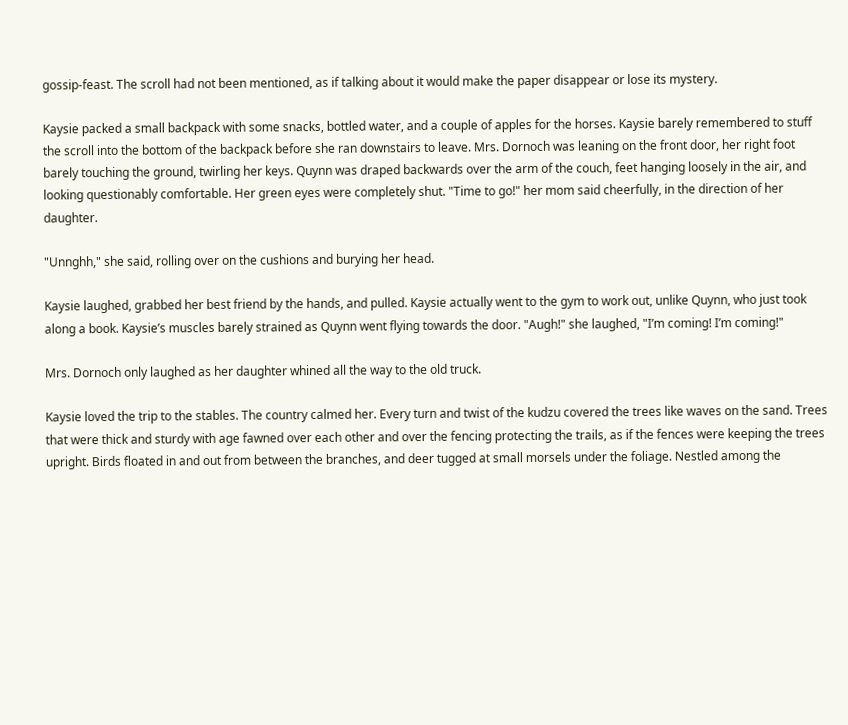gossip-feast. The scroll had not been mentioned, as if talking about it would make the paper disappear or lose its mystery.

Kaysie packed a small backpack with some snacks, bottled water, and a couple of apples for the horses. Kaysie barely remembered to stuff the scroll into the bottom of the backpack before she ran downstairs to leave. Mrs. Dornoch was leaning on the front door, her right foot barely touching the ground, twirling her keys. Quynn was draped backwards over the arm of the couch, feet hanging loosely in the air, and looking questionably comfortable. Her green eyes were completely shut. "Time to go!" her mom said cheerfully, in the direction of her daughter.

"Unnghh," she said, rolling over on the cushions and burying her head.

Kaysie laughed, grabbed her best friend by the hands, and pulled. Kaysie actually went to the gym to work out, unlike Quynn, who just took along a book. Kaysie’s muscles barely strained as Quynn went flying towards the door. "Augh!" she laughed, "I’m coming! I’m coming!"

Mrs. Dornoch only laughed as her daughter whined all the way to the old truck.

Kaysie loved the trip to the stables. The country calmed her. Every turn and twist of the kudzu covered the trees like waves on the sand. Trees that were thick and sturdy with age fawned over each other and over the fencing protecting the trails, as if the fences were keeping the trees upright. Birds floated in and out from between the branches, and deer tugged at small morsels under the foliage. Nestled among the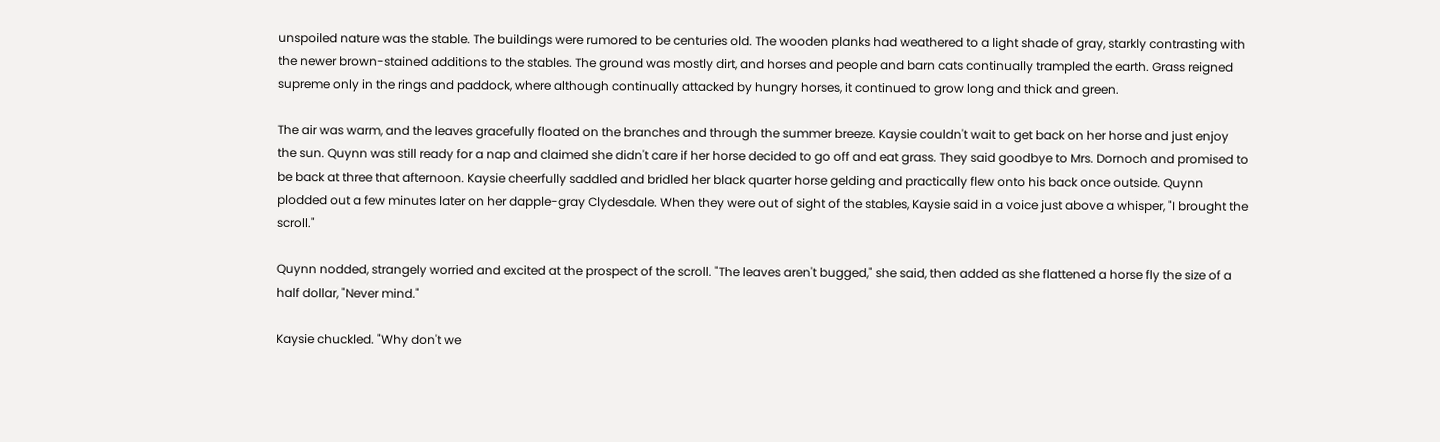unspoiled nature was the stable. The buildings were rumored to be centuries old. The wooden planks had weathered to a light shade of gray, starkly contrasting with the newer brown-stained additions to the stables. The ground was mostly dirt, and horses and people and barn cats continually trampled the earth. Grass reigned supreme only in the rings and paddock, where although continually attacked by hungry horses, it continued to grow long and thick and green.

The air was warm, and the leaves gracefully floated on the branches and through the summer breeze. Kaysie couldn't wait to get back on her horse and just enjoy the sun. Quynn was still ready for a nap and claimed she didn't care if her horse decided to go off and eat grass. They said goodbye to Mrs. Dornoch and promised to be back at three that afternoon. Kaysie cheerfully saddled and bridled her black quarter horse gelding and practically flew onto his back once outside. Quynn plodded out a few minutes later on her dapple-gray Clydesdale. When they were out of sight of the stables, Kaysie said in a voice just above a whisper, "I brought the scroll."

Quynn nodded, strangely worried and excited at the prospect of the scroll. "The leaves aren't bugged," she said, then added as she flattened a horse fly the size of a half dollar, "Never mind."

Kaysie chuckled. "Why don't we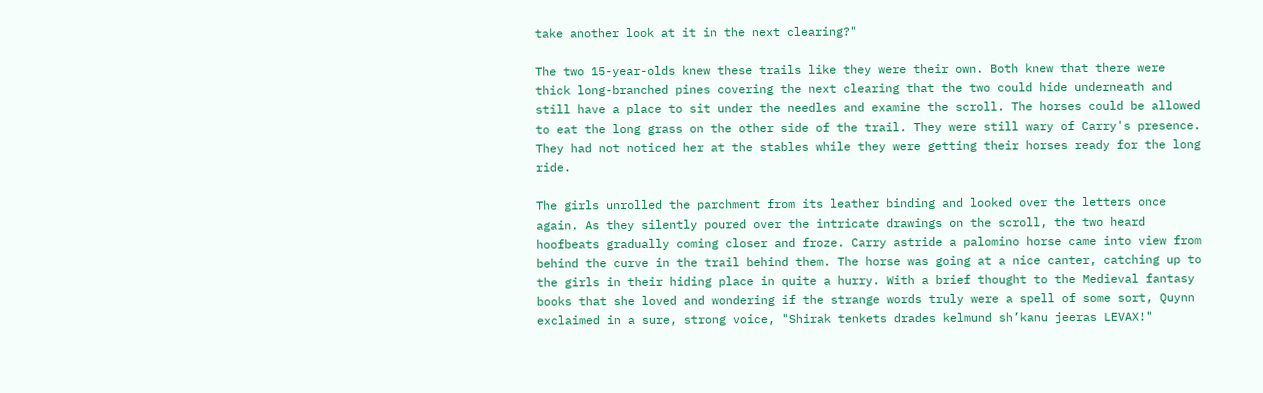take another look at it in the next clearing?"

The two 15-year-olds knew these trails like they were their own. Both knew that there were thick long-branched pines covering the next clearing that the two could hide underneath and still have a place to sit under the needles and examine the scroll. The horses could be allowed to eat the long grass on the other side of the trail. They were still wary of Carry's presence. They had not noticed her at the stables while they were getting their horses ready for the long ride.

The girls unrolled the parchment from its leather binding and looked over the letters once again. As they silently poured over the intricate drawings on the scroll, the two heard hoofbeats gradually coming closer and froze. Carry astride a palomino horse came into view from behind the curve in the trail behind them. The horse was going at a nice canter, catching up to the girls in their hiding place in quite a hurry. With a brief thought to the Medieval fantasy books that she loved and wondering if the strange words truly were a spell of some sort, Quynn exclaimed in a sure, strong voice, "Shirak tenkets drades kelmund sh’kanu jeeras LEVAX!"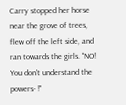Carry stopped her horse near the grove of trees, flew off the left side, and ran towards the girls. "NO! You don't understand the powers- !"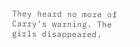They heard no more of Carry's warning. The girls disappeared.